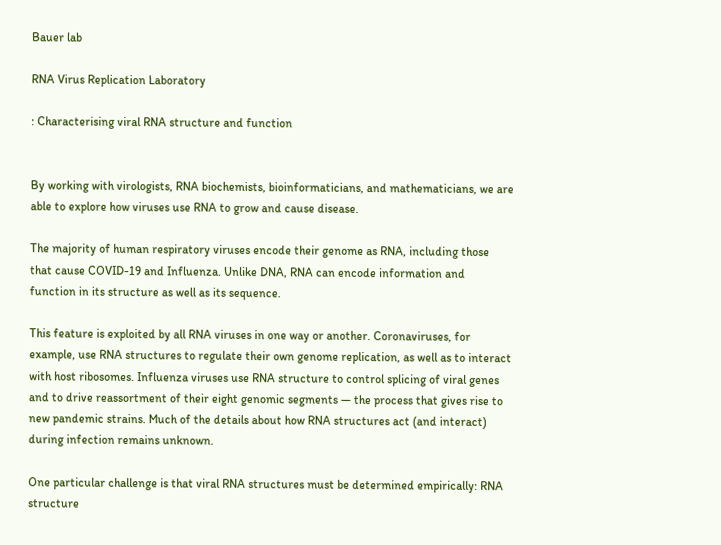Bauer lab

RNA Virus Replication Laboratory

: Characterising viral RNA structure and function


By working with virologists, RNA biochemists, bioinformaticians, and mathematicians, we are able to explore how viruses use RNA to grow and cause disease.

The majority of human respiratory viruses encode their genome as RNA, including those that cause COVID-19 and Influenza. Unlike DNA, RNA can encode information and function in its structure as well as its sequence.

This feature is exploited by all RNA viruses in one way or another. Coronaviruses, for example, use RNA structures to regulate their own genome replication, as well as to interact with host ribosomes. Influenza viruses use RNA structure to control splicing of viral genes and to drive reassortment of their eight genomic segments — the process that gives rise to new pandemic strains. Much of the details about how RNA structures act (and interact) during infection remains unknown.

One particular challenge is that viral RNA structures must be determined empirically: RNA structure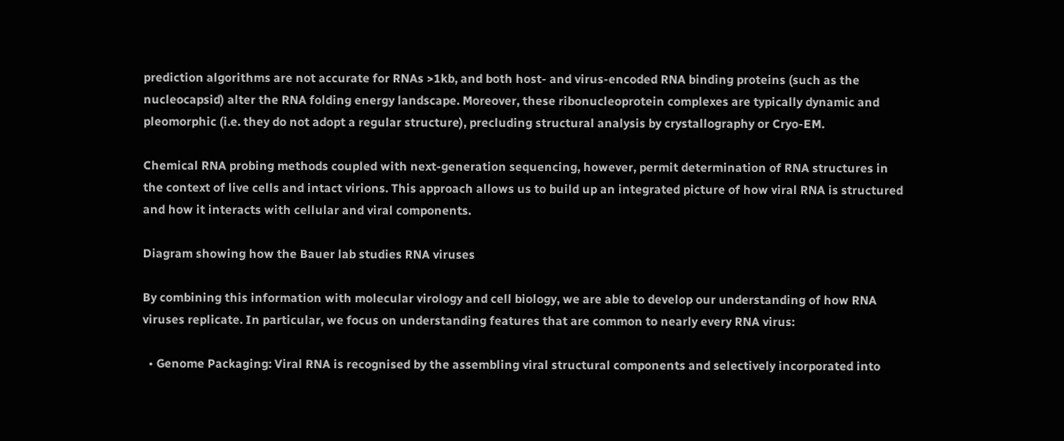prediction algorithms are not accurate for RNAs >1kb, and both host- and virus-encoded RNA binding proteins (such as the nucleocapsid) alter the RNA folding energy landscape. Moreover, these ribonucleoprotein complexes are typically dynamic and pleomorphic (i.e. they do not adopt a regular structure), precluding structural analysis by crystallography or Cryo-EM.

Chemical RNA probing methods coupled with next-generation sequencing, however, permit determination of RNA structures in the context of live cells and intact virions. This approach allows us to build up an integrated picture of how viral RNA is structured and how it interacts with cellular and viral components.

Diagram showing how the Bauer lab studies RNA viruses

By combining this information with molecular virology and cell biology, we are able to develop our understanding of how RNA viruses replicate. In particular, we focus on understanding features that are common to nearly every RNA virus:

  • Genome Packaging: Viral RNA is recognised by the assembling viral structural components and selectively incorporated into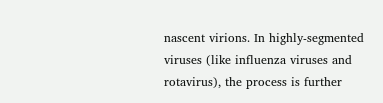nascent virions. In highly-segmented viruses (like influenza viruses and rotavirus), the process is further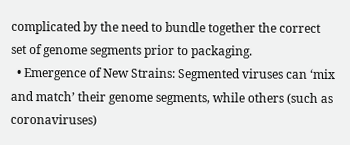complicated by the need to bundle together the correct set of genome segments prior to packaging.
  • Emergence of New Strains: Segmented viruses can ‘mix and match’ their genome segments, while others (such as coronaviruses)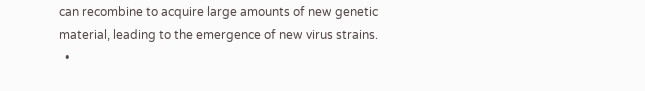can recombine to acquire large amounts of new genetic material, leading to the emergence of new virus strains.
  •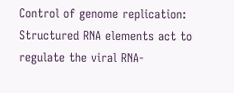Control of genome replication: Structured RNA elements act to regulate the viral RNA-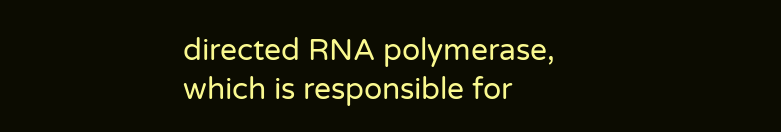directed RNA polymerase, which is responsible for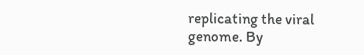replicating the viral genome. By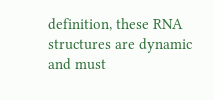definition, these RNA structures are dynamic and must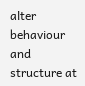alter behaviour and structure at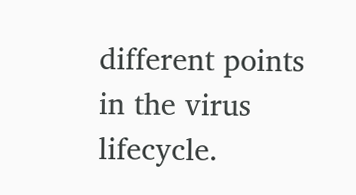different points in the virus lifecycle.